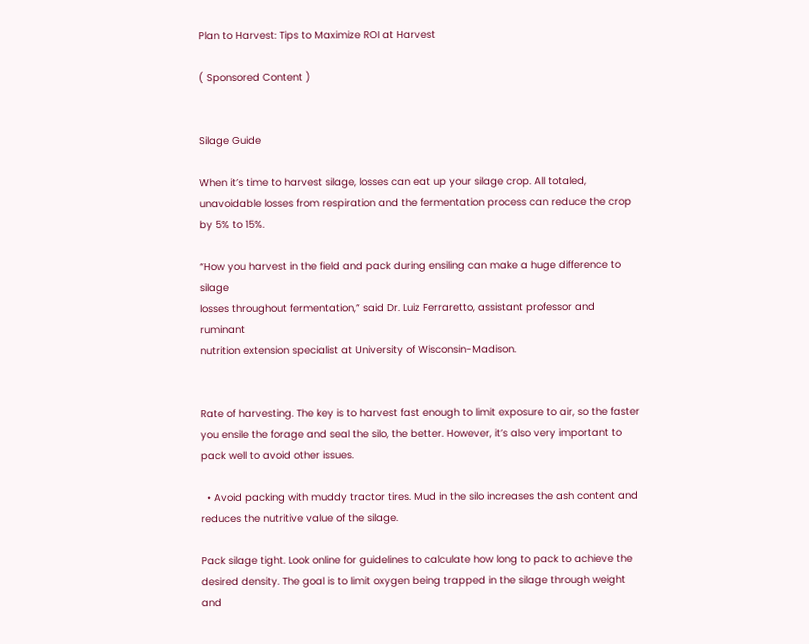Plan to Harvest: Tips to Maximize ROI at Harvest

( Sponsored Content )


Silage Guide

When it’s time to harvest silage, losses can eat up your silage crop. All totaled, unavoidable losses from respiration and the fermentation process can reduce the crop by 5% to 15%.

“How you harvest in the field and pack during ensiling can make a huge difference to silage
losses throughout fermentation,” said Dr. Luiz Ferraretto, assistant professor and ruminant
nutrition extension specialist at University of Wisconsin-Madison.


Rate of harvesting. The key is to harvest fast enough to limit exposure to air, so the faster you ensile the forage and seal the silo, the better. However, it’s also very important to pack well to avoid other issues.

  • Avoid packing with muddy tractor tires. Mud in the silo increases the ash content and reduces the nutritive value of the silage.

Pack silage tight. Look online for guidelines to calculate how long to pack to achieve the desired density. The goal is to limit oxygen being trapped in the silage through weight and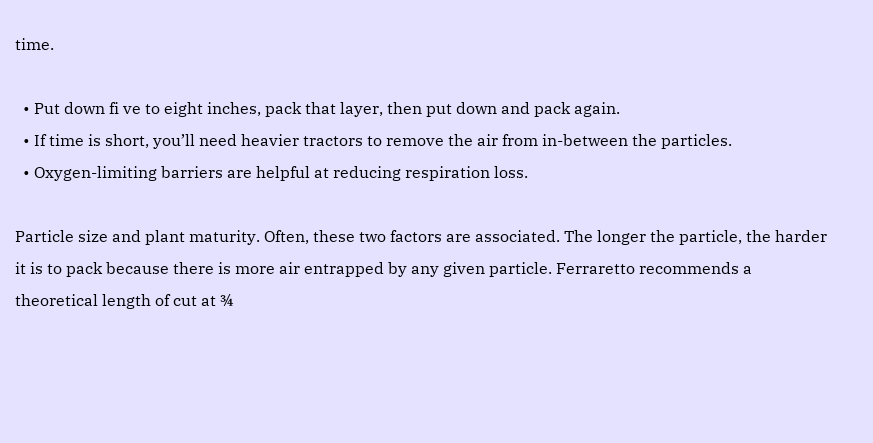time.

  • Put down fi ve to eight inches, pack that layer, then put down and pack again.
  • If time is short, you’ll need heavier tractors to remove the air from in-between the particles.
  • Oxygen-limiting barriers are helpful at reducing respiration loss.

Particle size and plant maturity. Often, these two factors are associated. The longer the particle, the harder it is to pack because there is more air entrapped by any given particle. Ferraretto recommends a theoretical length of cut at ¾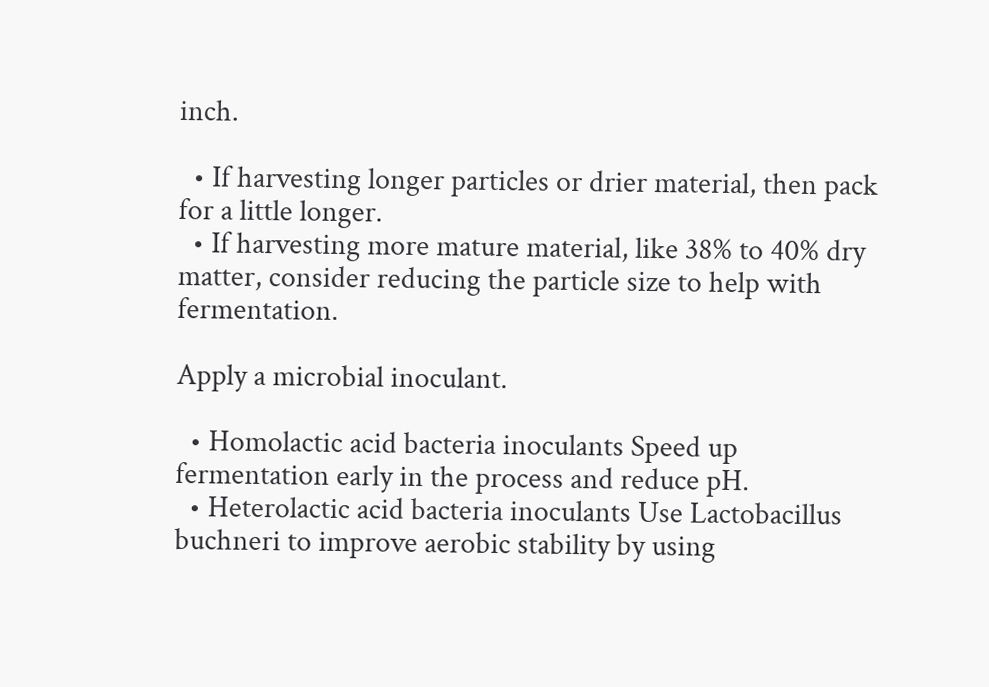inch.

  • If harvesting longer particles or drier material, then pack for a little longer.
  • If harvesting more mature material, like 38% to 40% dry matter, consider reducing the particle size to help with fermentation.

Apply a microbial inoculant.

  • Homolactic acid bacteria inoculants Speed up fermentation early in the process and reduce pH.
  • Heterolactic acid bacteria inoculants Use Lactobacillus buchneri to improve aerobic stability by using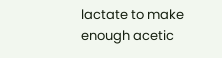lactate to make enough acetic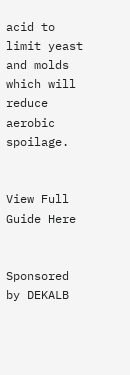acid to limit yeast and molds which will reduce aerobic spoilage.


View Full Guide Here


Sponsored by DEKALB